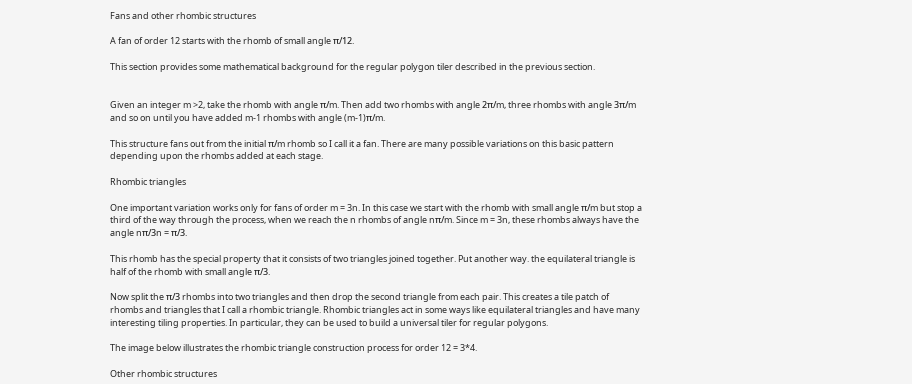Fans and other rhombic structures

A fan of order 12 starts with the rhomb of small angle π/12.

This section provides some mathematical background for the regular polygon tiler described in the previous section.


Given an integer m >2, take the rhomb with angle π/m. Then add two rhombs with angle 2π/m, three rhombs with angle 3π/m and so on until you have added m-1 rhombs with angle (m-1)π/m.

This structure fans out from the initial π/m rhomb so I call it a fan. There are many possible variations on this basic pattern depending upon the rhombs added at each stage.

Rhombic triangles

One important variation works only for fans of order m = 3n. In this case we start with the rhomb with small angle π/m but stop a third of the way through the process, when we reach the n rhombs of angle nπ/m. Since m = 3n, these rhombs always have the angle nπ/3n = π/3.

This rhomb has the special property that it consists of two triangles joined together. Put another way. the equilateral triangle is half of the rhomb with small angle π/3.

Now split the π/3 rhombs into two triangles and then drop the second triangle from each pair. This creates a tile patch of rhombs and triangles that I call a rhombic triangle. Rhombic triangles act in some ways like equilateral triangles and have many interesting tiling properties. In particular, they can be used to build a universal tiler for regular polygons.

The image below illustrates the rhombic triangle construction process for order 12 = 3*4.

Other rhombic structures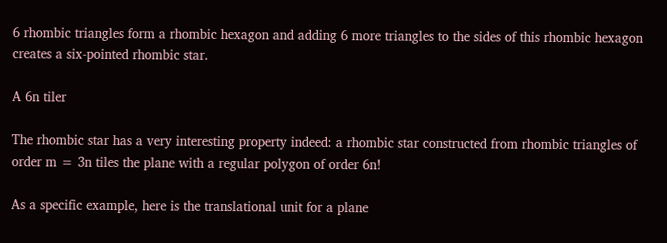6 rhombic triangles form a rhombic hexagon and adding 6 more triangles to the sides of this rhombic hexagon creates a six-pointed rhombic star.

A 6n tiler

The rhombic star has a very interesting property indeed: a rhombic star constructed from rhombic triangles of order m = 3n tiles the plane with a regular polygon of order 6n!

As a specific example, here is the translational unit for a plane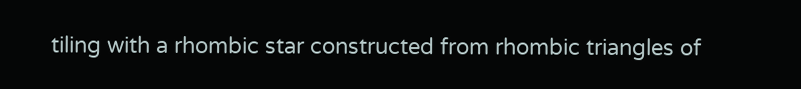tiling with a rhombic star constructed from rhombic triangles of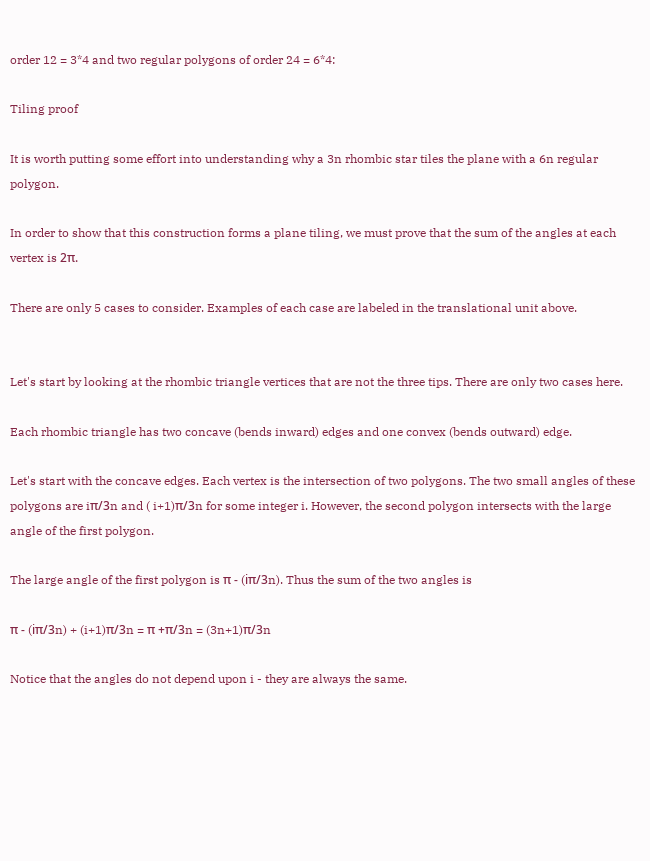order 12 = 3*4 and two regular polygons of order 24 = 6*4:

Tiling proof

It is worth putting some effort into understanding why a 3n rhombic star tiles the plane with a 6n regular polygon.

In order to show that this construction forms a plane tiling, we must prove that the sum of the angles at each vertex is 2π.

There are only 5 cases to consider. Examples of each case are labeled in the translational unit above.


Let's start by looking at the rhombic triangle vertices that are not the three tips. There are only two cases here.

Each rhombic triangle has two concave (bends inward) edges and one convex (bends outward) edge.

Let's start with the concave edges. Each vertex is the intersection of two polygons. The two small angles of these polygons are iπ/3n and ( i+1)π/3n for some integer i. However, the second polygon intersects with the large angle of the first polygon.

The large angle of the first polygon is π - (iπ/3n). Thus the sum of the two angles is

π - (iπ/3n) + (i+1)π/3n = π +π/3n = (3n+1)π/3n

Notice that the angles do not depend upon i - they are always the same.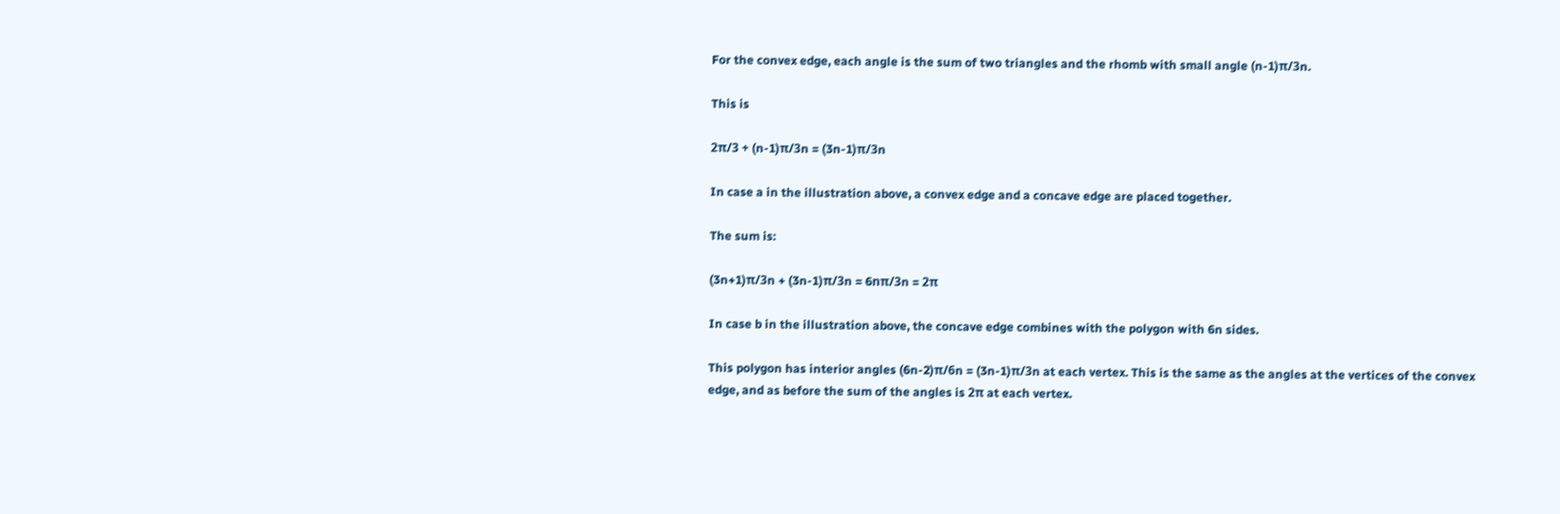For the convex edge, each angle is the sum of two triangles and the rhomb with small angle (n-1)π/3n.

This is

2π/3 + (n-1)π/3n = (3n-1)π/3n

In case a in the illustration above, a convex edge and a concave edge are placed together.

The sum is:

(3n+1)π/3n + (3n-1)π/3n = 6nπ/3n = 2π

In case b in the illustration above, the concave edge combines with the polygon with 6n sides.

This polygon has interior angles (6n-2)π/6n = (3n-1)π/3n at each vertex. This is the same as the angles at the vertices of the convex edge, and as before the sum of the angles is 2π at each vertex.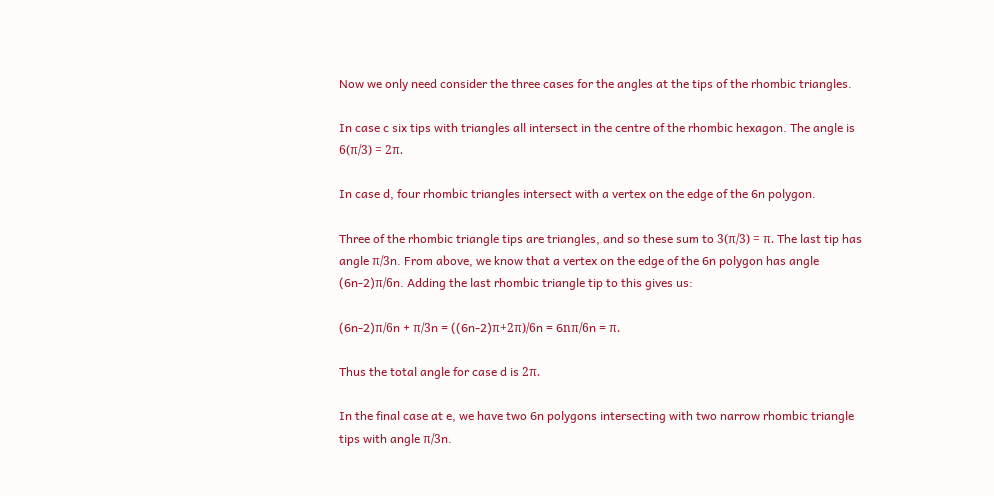Now we only need consider the three cases for the angles at the tips of the rhombic triangles.

In case c six tips with triangles all intersect in the centre of the rhombic hexagon. The angle is 6(π/3) = 2π.

In case d, four rhombic triangles intersect with a vertex on the edge of the 6n polygon.

Three of the rhombic triangle tips are triangles, and so these sum to 3(π/3) = π. The last tip has angle π/3n. From above, we know that a vertex on the edge of the 6n polygon has angle (6n-2)π/6n. Adding the last rhombic triangle tip to this gives us:

(6n-2)π/6n + π/3n = ((6n-2)π+2π)/6n = 6nπ/6n = π.

Thus the total angle for case d is 2π.

In the final case at e, we have two 6n polygons intersecting with two narrow rhombic triangle tips with angle π/3n.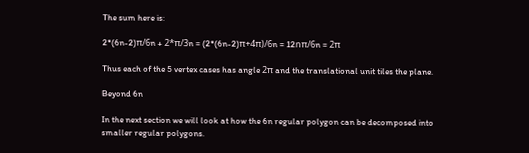The sum here is:

2*(6n-2)π/6n + 2*π/3n = (2*(6n-2)π+4π)/6n = 12nπ/6n = 2π

Thus each of the 5 vertex cases has angle 2π and the translational unit tiles the plane.

Beyond 6n

In the next section we will look at how the 6n regular polygon can be decomposed into smaller regular polygons.